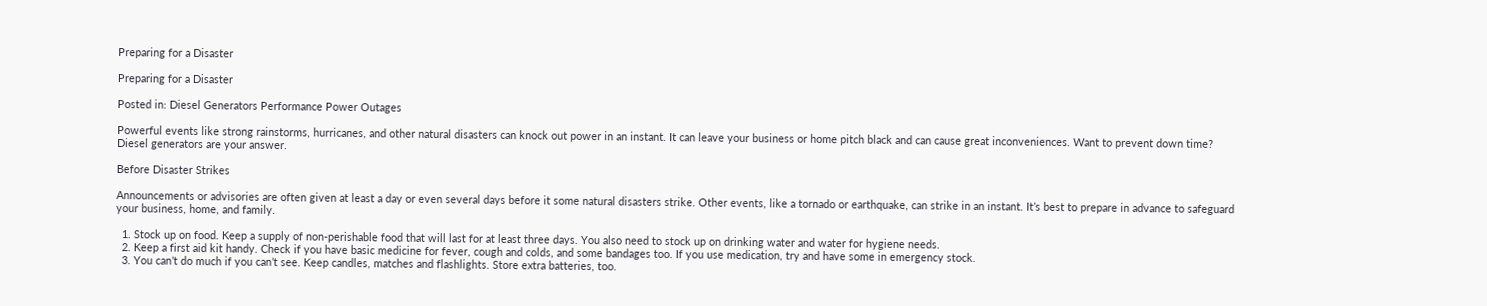Preparing for a Disaster

Preparing for a Disaster

Posted in: Diesel Generators Performance Power Outages

Powerful events like strong rainstorms, hurricanes, and other natural disasters can knock out power in an instant. It can leave your business or home pitch black and can cause great inconveniences. Want to prevent down time? Diesel generators are your answer.

Before Disaster Strikes

Announcements or advisories are often given at least a day or even several days before it some natural disasters strike. Other events, like a tornado or earthquake, can strike in an instant. It’s best to prepare in advance to safeguard your business, home, and family.

  1. Stock up on food. Keep a supply of non-perishable food that will last for at least three days. You also need to stock up on drinking water and water for hygiene needs.
  2. Keep a first aid kit handy. Check if you have basic medicine for fever, cough and colds, and some bandages too. If you use medication, try and have some in emergency stock.
  3. You can’t do much if you can’t see. Keep candles, matches and flashlights. Store extra batteries, too.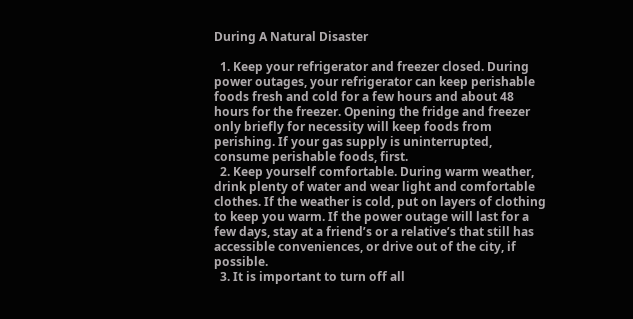During A Natural Disaster

  1. Keep your refrigerator and freezer closed. During power outages, your refrigerator can keep perishable foods fresh and cold for a few hours and about 48 hours for the freezer. Opening the fridge and freezer only briefly for necessity will keep foods from perishing. If your gas supply is uninterrupted, consume perishable foods, first.
  2. Keep yourself comfortable. During warm weather, drink plenty of water and wear light and comfortable clothes. If the weather is cold, put on layers of clothing to keep you warm. If the power outage will last for a few days, stay at a friend’s or a relative’s that still has accessible conveniences, or drive out of the city, if possible.
  3. It is important to turn off all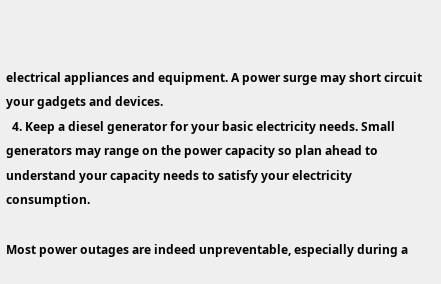electrical appliances and equipment. A power surge may short circuit your gadgets and devices.
  4. Keep a diesel generator for your basic electricity needs. Small generators may range on the power capacity so plan ahead to understand your capacity needs to satisfy your electricity consumption.

Most power outages are indeed unpreventable, especially during a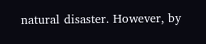natural disaster. However, by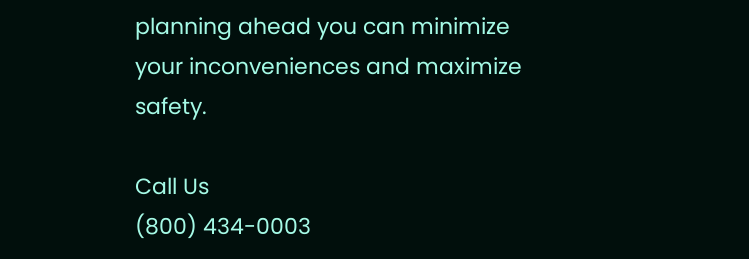planning ahead you can minimize your inconveniences and maximize safety.

Call Us
(800) 434-0003